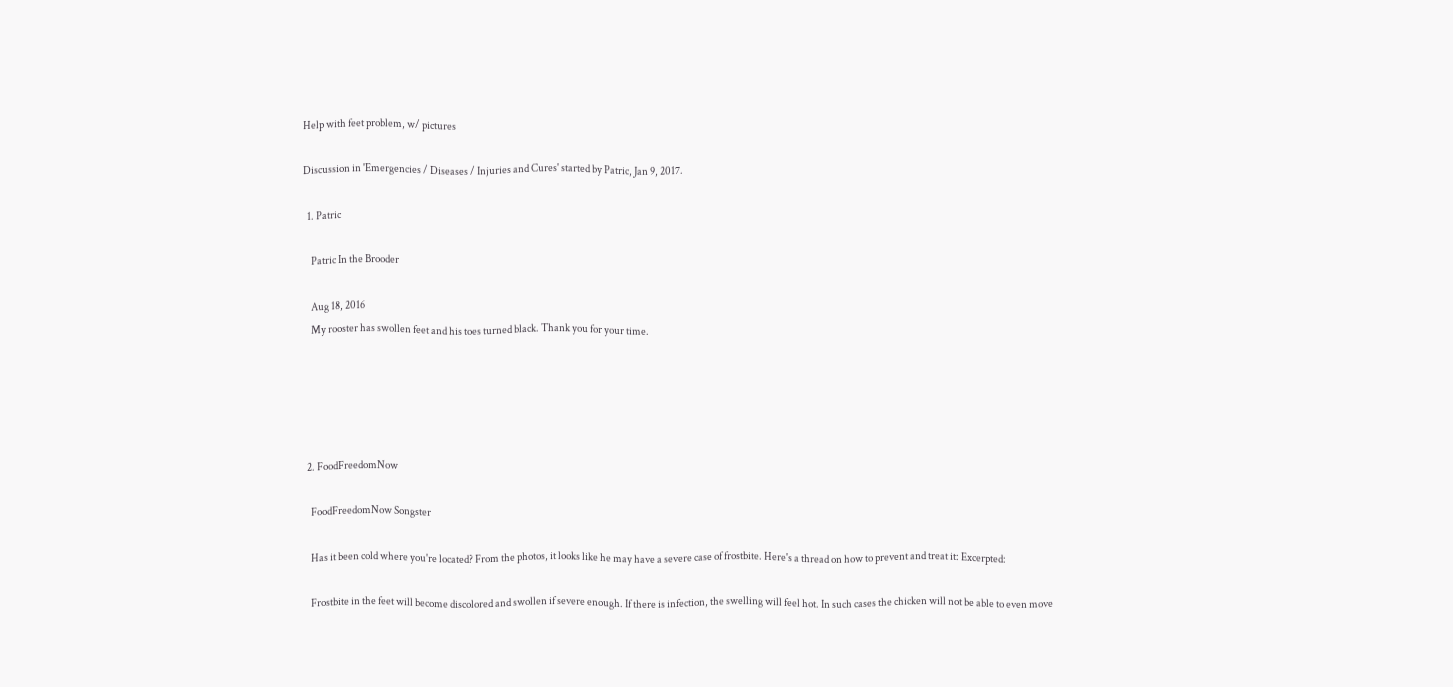Help with feet problem, w/ pictures

Discussion in 'Emergencies / Diseases / Injuries and Cures' started by Patric, Jan 9, 2017.

  1. Patric

    Patric In the Brooder

    Aug 18, 2016
    My rooster has swollen feet and his toes turned black. Thank you for your time.





  2. FoodFreedomNow

    FoodFreedomNow Songster

    Has it been cold where you're located? From the photos, it looks like he may have a severe case of frostbite. Here's a thread on how to prevent and treat it: Excerpted:

    Frostbite in the feet will become discolored and swollen if severe enough. If there is infection, the swelling will feel hot. In such cases the chicken will not be able to even move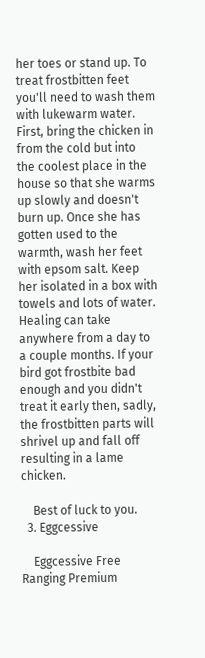her toes or stand up. To treat frostbitten feet you'll need to wash them with lukewarm water. First, bring the chicken in from the cold but into the coolest place in the house so that she warms up slowly and doesn't burn up. Once she has gotten used to the warmth, wash her feet with epsom salt. Keep her isolated in a box with towels and lots of water. Healing can take anywhere from a day to a couple months. If your bird got frostbite bad enough and you didn't treat it early then, sadly, the frostbitten parts will shrivel up and fall off resulting in a lame chicken.

    Best of luck to you.
  3. Eggcessive

    Eggcessive Free Ranging Premium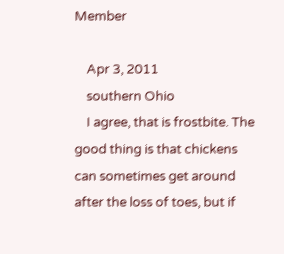Member

    Apr 3, 2011
    southern Ohio
    I agree, that is frostbite. The good thing is that chickens can sometimes get around after the loss of toes, but if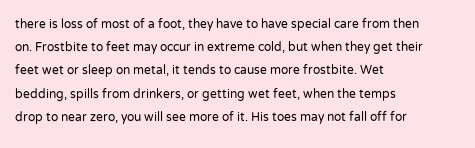there is loss of most of a foot, they have to have special care from then on. Frostbite to feet may occur in extreme cold, but when they get their feet wet or sleep on metal, it tends to cause more frostbite. Wet bedding, spills from drinkers, or getting wet feet, when the temps drop to near zero, you will see more of it. His toes may not fall off for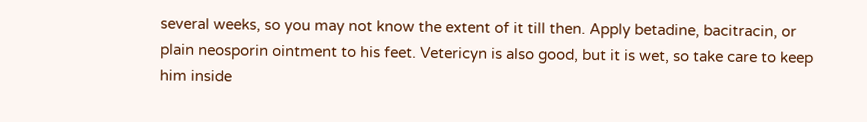several weeks, so you may not know the extent of it till then. Apply betadine, bacitracin, or plain neosporin ointment to his feet. Vetericyn is also good, but it is wet, so take care to keep him inside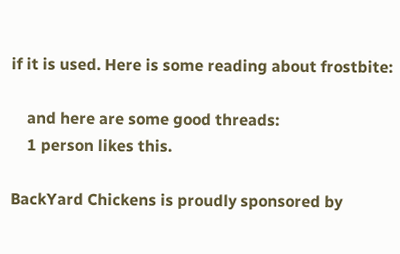if it is used. Here is some reading about frostbite:

    and here are some good threads:
    1 person likes this.

BackYard Chickens is proudly sponsored by